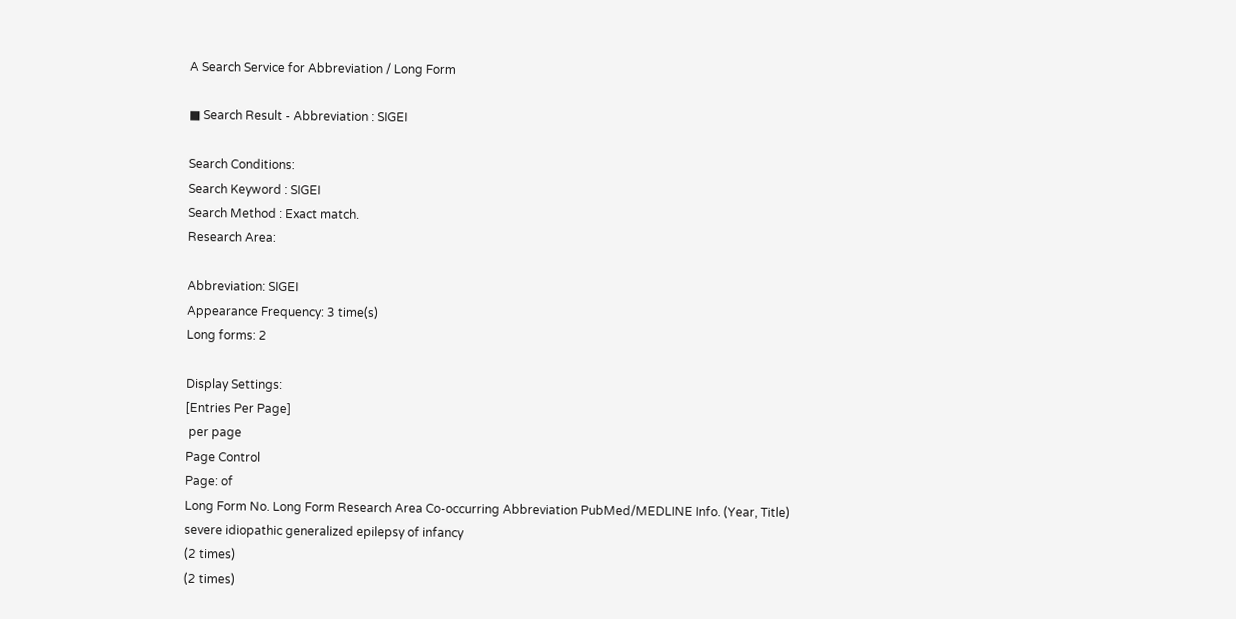A Search Service for Abbreviation / Long Form

■ Search Result - Abbreviation : SIGEI

Search Conditions:
Search Keyword : SIGEI
Search Method : Exact match.
Research Area:

Abbreviation: SIGEI
Appearance Frequency: 3 time(s)
Long forms: 2

Display Settings:
[Entries Per Page]
 per page
Page Control
Page: of
Long Form No. Long Form Research Area Co-occurring Abbreviation PubMed/MEDLINE Info. (Year, Title)
severe idiopathic generalized epilepsy of infancy
(2 times)
(2 times)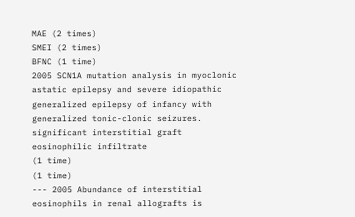MAE (2 times)
SMEI (2 times)
BFNC (1 time)
2005 SCN1A mutation analysis in myoclonic astatic epilepsy and severe idiopathic generalized epilepsy of infancy with generalized tonic-clonic seizures.
significant interstitial graft eosinophilic infiltrate
(1 time)
(1 time)
--- 2005 Abundance of interstitial eosinophils in renal allografts is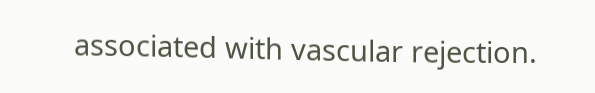associated with vascular rejection.